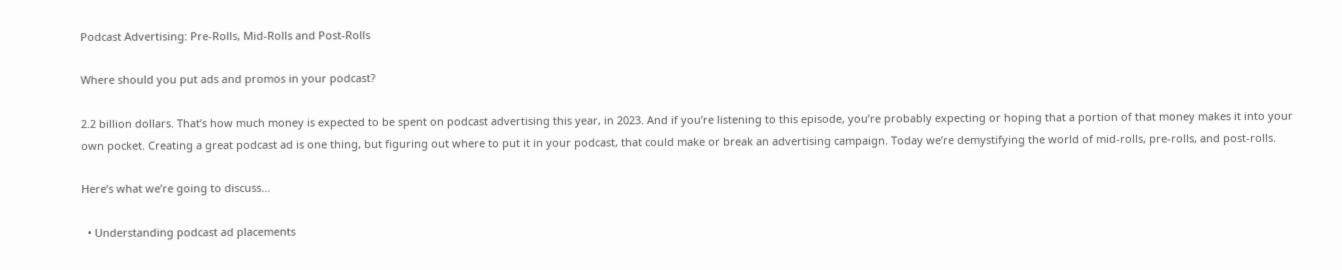Podcast Advertising: Pre-Rolls, Mid-Rolls and Post-Rolls

Where should you put ads and promos in your podcast?

2.2 billion dollars. That’s how much money is expected to be spent on podcast advertising this year, in 2023. And if you’re listening to this episode, you’re probably expecting or hoping that a portion of that money makes it into your own pocket. Creating a great podcast ad is one thing, but figuring out where to put it in your podcast, that could make or break an advertising campaign. Today we’re demystifying the world of mid-rolls, pre-rolls, and post-rolls.

Here’s what we’re going to discuss…

  • Understanding podcast ad placements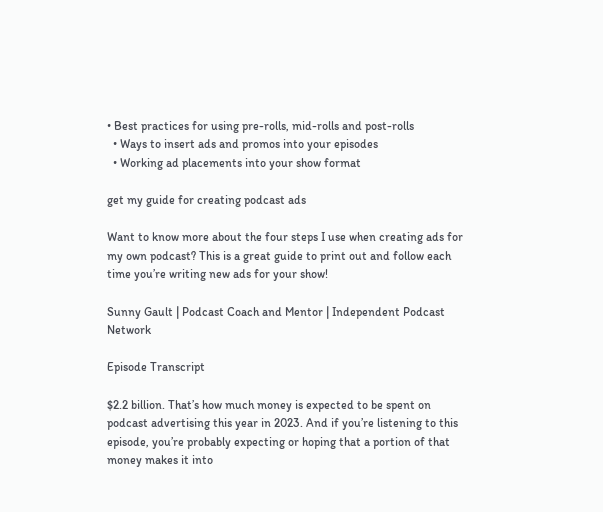• Best practices for using pre-rolls, mid-rolls and post-rolls
  • Ways to insert ads and promos into your episodes
  • Working ad placements into your show format

get my guide for creating podcast ads

Want to know more about the four steps I use when creating ads for my own podcast? This is a great guide to print out and follow each time you’re writing new ads for your show!

Sunny Gault | Podcast Coach and Mentor | Independent Podcast Network

Episode Transcript

$2.2 billion. That’s how much money is expected to be spent on podcast advertising this year in 2023. And if you’re listening to this episode, you’re probably expecting or hoping that a portion of that money makes it into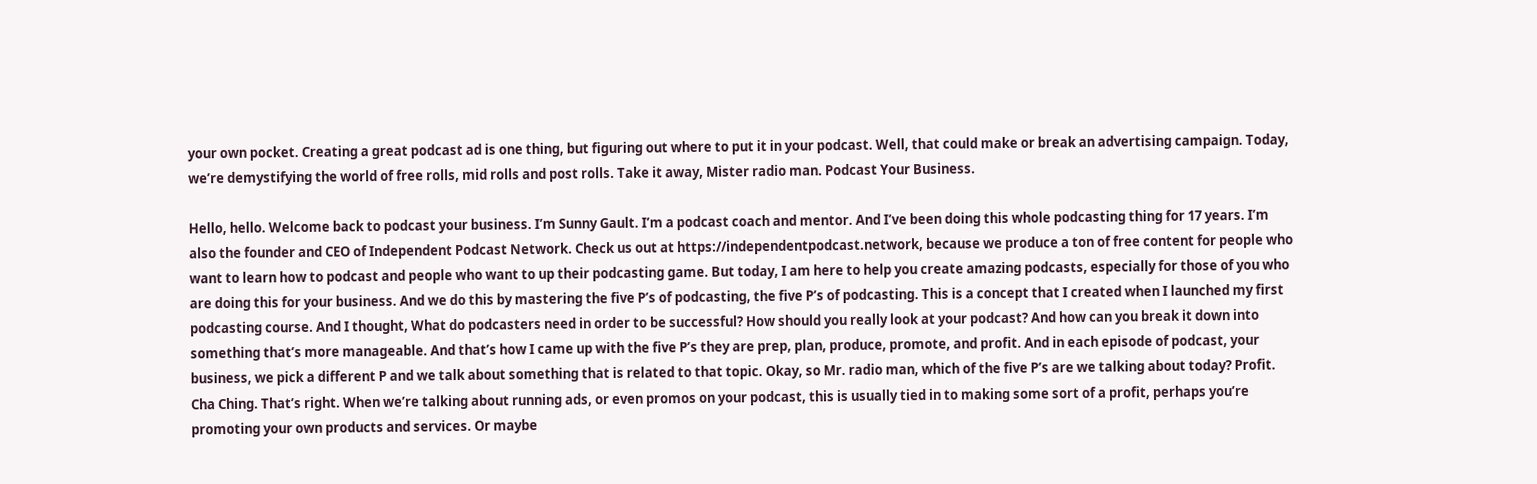your own pocket. Creating a great podcast ad is one thing, but figuring out where to put it in your podcast. Well, that could make or break an advertising campaign. Today, we’re demystifying the world of free rolls, mid rolls and post rolls. Take it away, Mister radio man. Podcast Your Business.

Hello, hello. Welcome back to podcast your business. I’m Sunny Gault. I’m a podcast coach and mentor. And I’ve been doing this whole podcasting thing for 17 years. I’m also the founder and CEO of Independent Podcast Network. Check us out at https://independentpodcast.network, because we produce a ton of free content for people who want to learn how to podcast and people who want to up their podcasting game. But today, I am here to help you create amazing podcasts, especially for those of you who are doing this for your business. And we do this by mastering the five P’s of podcasting, the five P’s of podcasting. This is a concept that I created when I launched my first podcasting course. And I thought, What do podcasters need in order to be successful? How should you really look at your podcast? And how can you break it down into something that’s more manageable. And that’s how I came up with the five P’s they are prep, plan, produce, promote, and profit. And in each episode of podcast, your business, we pick a different P and we talk about something that is related to that topic. Okay, so Mr. radio man, which of the five P’s are we talking about today? Profit. Cha Ching. That’s right. When we’re talking about running ads, or even promos on your podcast, this is usually tied in to making some sort of a profit, perhaps you’re promoting your own products and services. Or maybe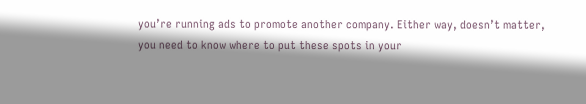you’re running ads to promote another company. Either way, doesn’t matter, you need to know where to put these spots in your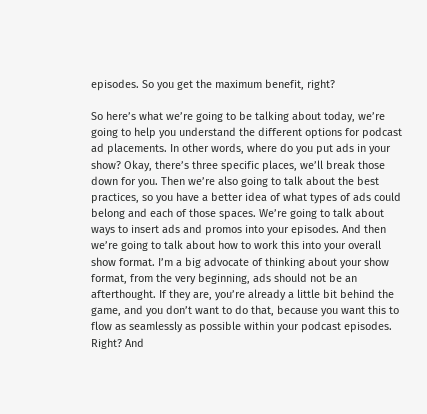episodes. So you get the maximum benefit, right?

So here’s what we’re going to be talking about today, we’re going to help you understand the different options for podcast ad placements. In other words, where do you put ads in your show? Okay, there’s three specific places, we’ll break those down for you. Then we’re also going to talk about the best practices, so you have a better idea of what types of ads could belong and each of those spaces. We’re going to talk about ways to insert ads and promos into your episodes. And then we’re going to talk about how to work this into your overall show format. I’m a big advocate of thinking about your show format, from the very beginning, ads should not be an afterthought. If they are, you’re already a little bit behind the game, and you don’t want to do that, because you want this to flow as seamlessly as possible within your podcast episodes. Right? And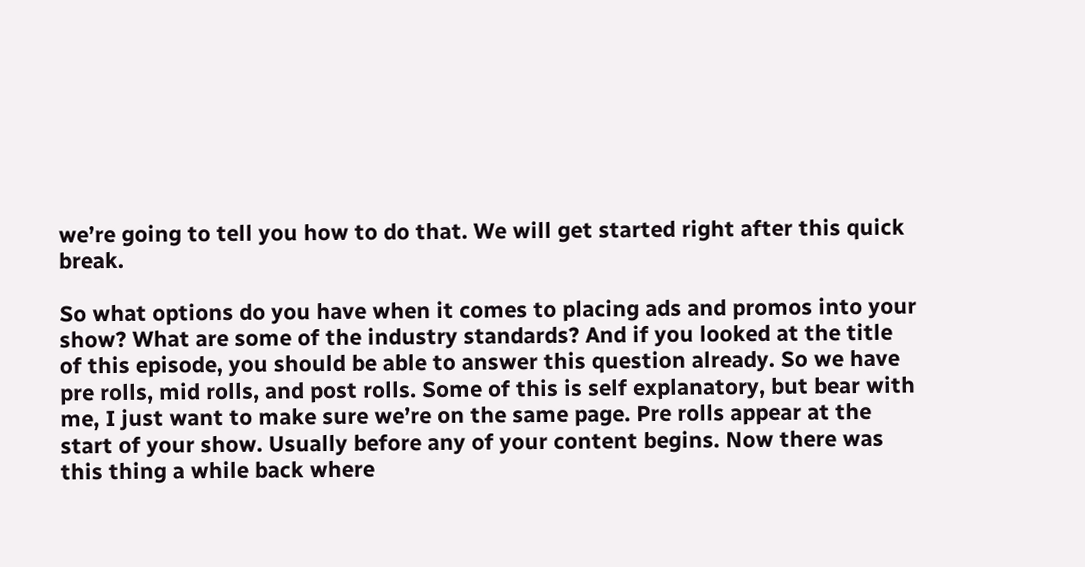we’re going to tell you how to do that. We will get started right after this quick break.

So what options do you have when it comes to placing ads and promos into your show? What are some of the industry standards? And if you looked at the title of this episode, you should be able to answer this question already. So we have pre rolls, mid rolls, and post rolls. Some of this is self explanatory, but bear with me, I just want to make sure we’re on the same page. Pre rolls appear at the start of your show. Usually before any of your content begins. Now there was this thing a while back where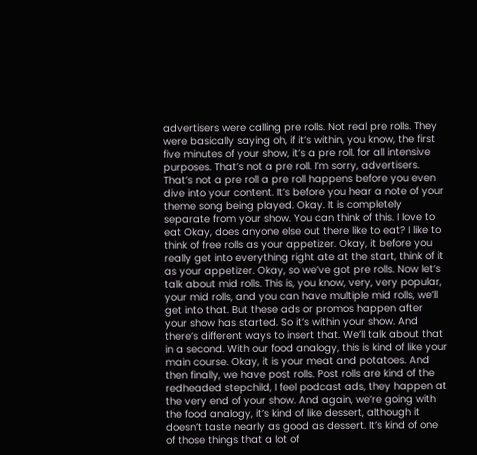advertisers were calling pre rolls. Not real pre rolls. They were basically saying oh, if it’s within, you know, the first five minutes of your show, it’s a pre roll. for all intensive purposes. That’s not a pre roll. I’m sorry, advertisers. That’s not a pre roll a pre roll happens before you even dive into your content. It’s before you hear a note of your theme song being played. Okay. It is completely separate from your show. You can think of this. I love to eat Okay, does anyone else out there like to eat? I like to think of free rolls as your appetizer. Okay, it before you really get into everything right ate at the start, think of it as your appetizer. Okay, so we’ve got pre rolls. Now let’s talk about mid rolls. This is, you know, very, very popular, your mid rolls, and you can have multiple mid rolls, we’ll get into that. But these ads or promos happen after your show has started. So it’s within your show. And there’s different ways to insert that. We’ll talk about that in a second. With our food analogy, this is kind of like your main course. Okay, it is your meat and potatoes. And then finally, we have post rolls. Post rolls are kind of the redheaded stepchild, I feel podcast ads, they happen at the very end of your show. And again, we’re going with the food analogy, it’s kind of like dessert, although it doesn’t taste nearly as good as dessert. It’s kind of one of those things that a lot of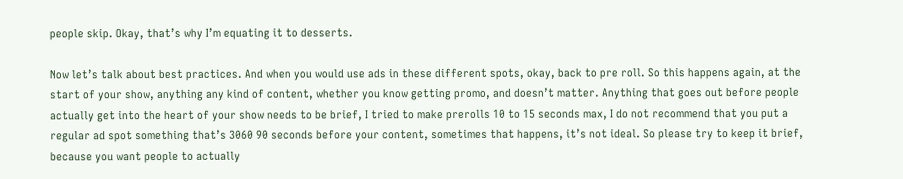people skip. Okay, that’s why I’m equating it to desserts.

Now let’s talk about best practices. And when you would use ads in these different spots, okay, back to pre roll. So this happens again, at the start of your show, anything any kind of content, whether you know getting promo, and doesn’t matter. Anything that goes out before people actually get into the heart of your show needs to be brief, I tried to make prerolls 10 to 15 seconds max, I do not recommend that you put a regular ad spot something that’s 3060 90 seconds before your content, sometimes that happens, it’s not ideal. So please try to keep it brief, because you want people to actually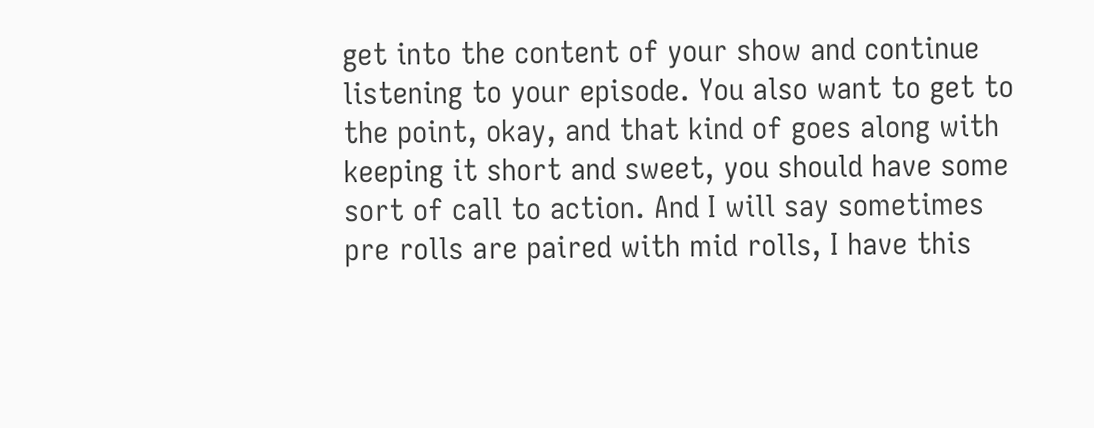get into the content of your show and continue listening to your episode. You also want to get to the point, okay, and that kind of goes along with keeping it short and sweet, you should have some sort of call to action. And I will say sometimes pre rolls are paired with mid rolls, I have this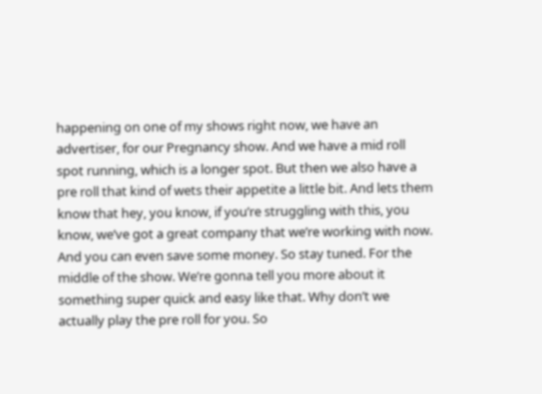happening on one of my shows right now, we have an advertiser, for our Pregnancy show. And we have a mid roll spot running, which is a longer spot. But then we also have a pre roll that kind of wets their appetite a little bit. And lets them know that hey, you know, if you’re struggling with this, you know, we’ve got a great company that we’re working with now. And you can even save some money. So stay tuned. For the middle of the show. We’re gonna tell you more about it something super quick and easy like that. Why don’t we actually play the pre roll for you. So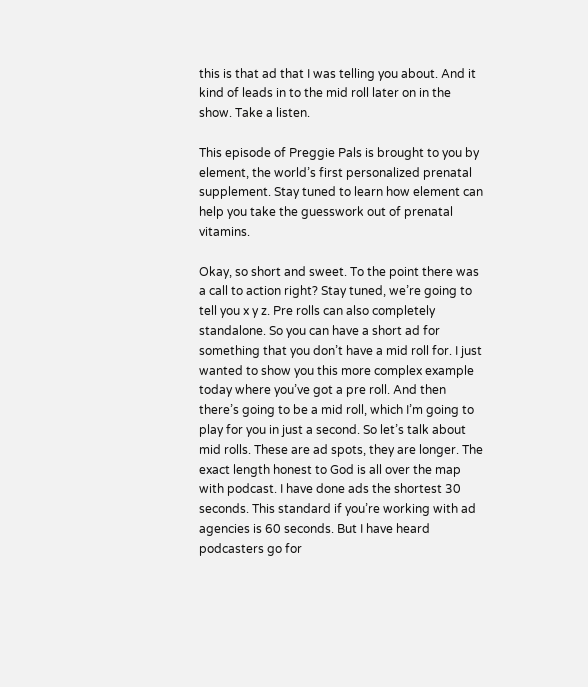this is that ad that I was telling you about. And it kind of leads in to the mid roll later on in the show. Take a listen.

This episode of Preggie Pals is brought to you by element, the world’s first personalized prenatal supplement. Stay tuned to learn how element can help you take the guesswork out of prenatal vitamins.

Okay, so short and sweet. To the point there was a call to action right? Stay tuned, we’re going to tell you x y z. Pre rolls can also completely standalone. So you can have a short ad for something that you don’t have a mid roll for. I just wanted to show you this more complex example today where you’ve got a pre roll. And then there’s going to be a mid roll, which I’m going to play for you in just a second. So let’s talk about mid rolls. These are ad spots, they are longer. The exact length honest to God is all over the map with podcast. I have done ads the shortest 30 seconds. This standard if you’re working with ad agencies is 60 seconds. But I have heard podcasters go for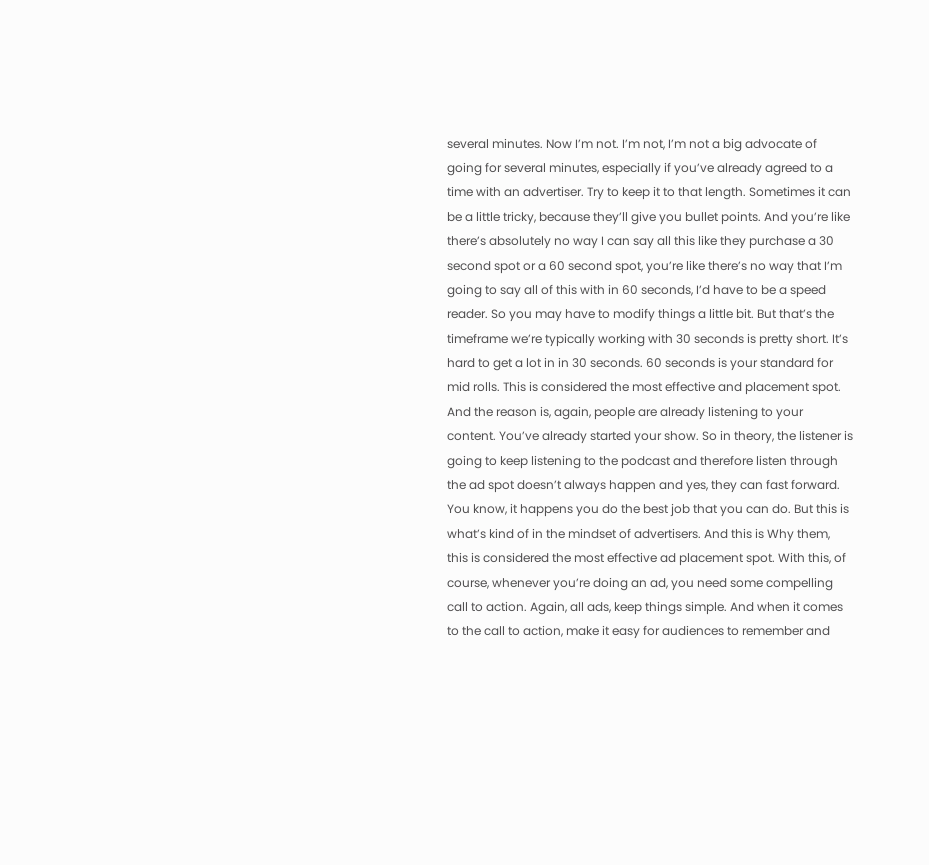several minutes. Now I’m not. I’m not, I’m not a big advocate of going for several minutes, especially if you’ve already agreed to a time with an advertiser. Try to keep it to that length. Sometimes it can be a little tricky, because they’ll give you bullet points. And you’re like there’s absolutely no way I can say all this like they purchase a 30 second spot or a 60 second spot, you’re like there’s no way that I’m going to say all of this with in 60 seconds, I’d have to be a speed reader. So you may have to modify things a little bit. But that’s the timeframe we’re typically working with 30 seconds is pretty short. It’s hard to get a lot in in 30 seconds. 60 seconds is your standard for mid rolls. This is considered the most effective and placement spot. And the reason is, again, people are already listening to your content. You’ve already started your show. So in theory, the listener is going to keep listening to the podcast and therefore listen through the ad spot doesn’t always happen and yes, they can fast forward. You know, it happens you do the best job that you can do. But this is what’s kind of in the mindset of advertisers. And this is Why them, this is considered the most effective ad placement spot. With this, of course, whenever you’re doing an ad, you need some compelling call to action. Again, all ads, keep things simple. And when it comes to the call to action, make it easy for audiences to remember and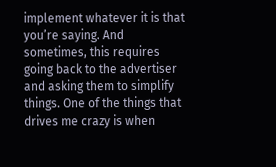implement whatever it is that you’re saying. And sometimes, this requires going back to the advertiser and asking them to simplify things. One of the things that drives me crazy is when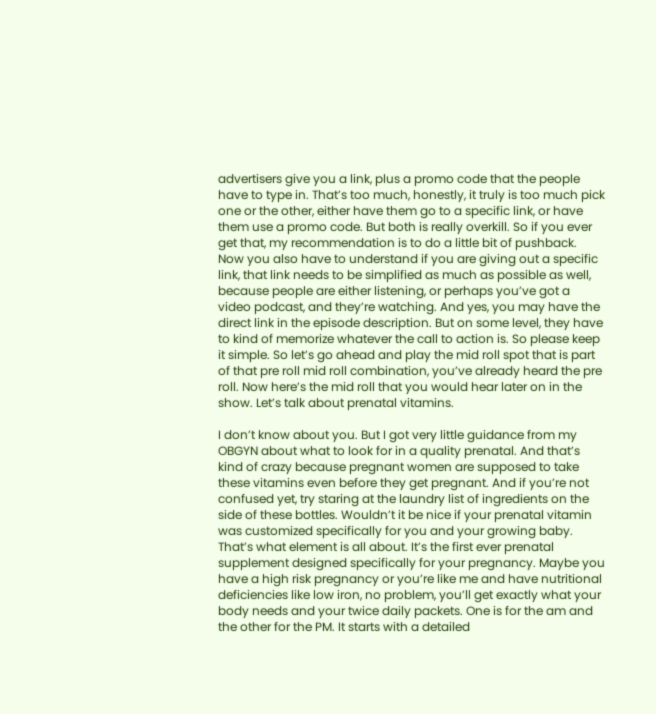advertisers give you a link, plus a promo code that the people have to type in. That’s too much, honestly, it truly is too much pick one or the other, either have them go to a specific link, or have them use a promo code. But both is really overkill. So if you ever get that, my recommendation is to do a little bit of pushback. Now you also have to understand if you are giving out a specific link, that link needs to be simplified as much as possible as well, because people are either listening, or perhaps you’ve got a video podcast, and they’re watching. And yes, you may have the direct link in the episode description. But on some level, they have to kind of memorize whatever the call to action is. So please keep it simple. So let’s go ahead and play the mid roll spot that is part of that pre roll mid roll combination, you’ve already heard the pre roll. Now here’s the mid roll that you would hear later on in the show. Let’s talk about prenatal vitamins.

I don’t know about you. But I got very little guidance from my OBGYN about what to look for in a quality prenatal. And that’s kind of crazy because pregnant women are supposed to take these vitamins even before they get pregnant. And if you’re not confused yet, try staring at the laundry list of ingredients on the side of these bottles. Wouldn’t it be nice if your prenatal vitamin was customized specifically for you and your growing baby. That’s what element is all about. It’s the first ever prenatal supplement designed specifically for your pregnancy. Maybe you have a high risk pregnancy or you’re like me and have nutritional deficiencies like low iron, no problem, you’ll get exactly what your body needs and your twice daily packets. One is for the am and the other for the PM. It starts with a detailed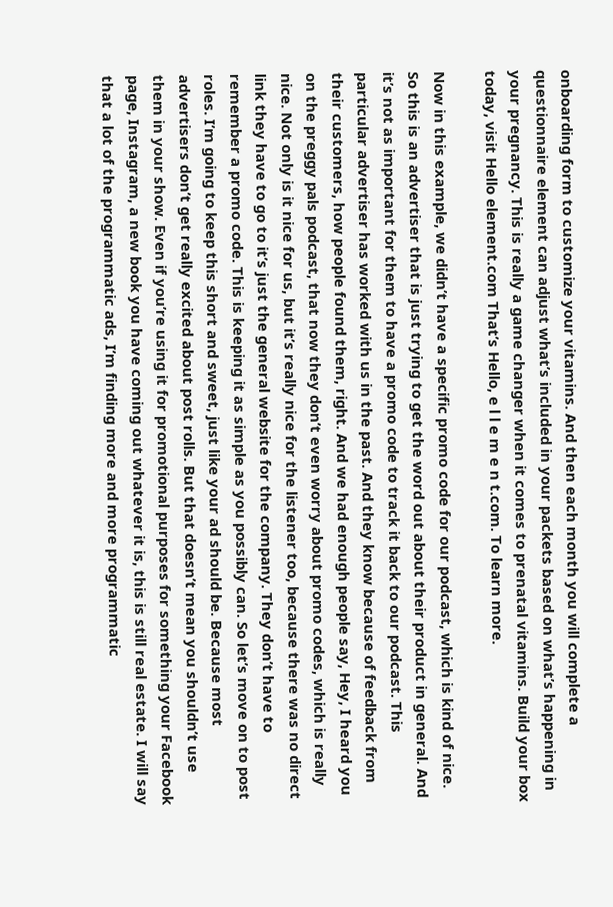onboarding form to customize your vitamins. And then each month you will complete a questionnaire element can adjust what’s included in your packets based on what’s happening in your pregnancy. This is really a game changer when it comes to prenatal vitamins. Build your box today, visit Hello element.com That’s Hello, e l l e m e n t.com. To learn more.

Now in this example, we didn’t have a specific promo code for our podcast, which is kind of nice. So this is an advertiser that is just trying to get the word out about their product in general. And it’s not as important for them to have a promo code to track it back to our podcast. This particular advertiser has worked with us in the past. And they know because of feedback from their customers, how people found them, right. And we had enough people say, Hey, I heard you on the preggy pals podcast, that now they don’t even worry about promo codes, which is really nice. Not only is it nice for us, but it’s really nice for the listener too, because there was no direct link they have to go to it’s just the general website for the company. They don’t have to remember a promo code. This is keeping it as simple as you possibly can. So let’s move on to post roles. I’m going to keep this short and sweet, just like your ad should be. Because most advertisers don’t get really excited about post rolls. But that doesn’t mean you shouldn’t use them in your show. Even if you’re using it for promotional purposes for something your Facebook page, Instagram, a new book you have coming out whatever it is, this is still real estate. I will say that a lot of the programmatic ads, I’m finding more and more programmatic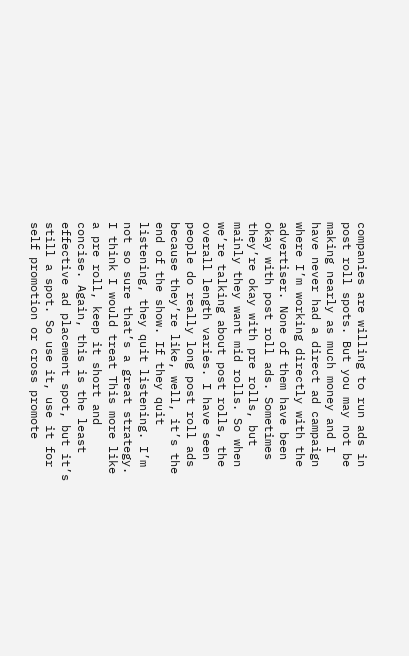companies are willing to run ads in post roll spots. But you may not be making nearly as much money and I have never had a direct ad campaign where I’m working directly with the advertiser. None of them have been okay with post roll ads. Sometimes they’re okay with pre rolls, but mainly they want mid rolls. So when we’re talking about post rolls, the overall length varies. I have seen people do really long post roll ads because they’re like, well, it’s the end of the show. If they quit listening, they quit listening. I’m not so sure that’s a great strategy. I think I would treat This more like a pre roll, keep it short and concise. Again, this is the least effective ad placement spot, but it’s still a spot. So use it, use it for self promotion or cross promote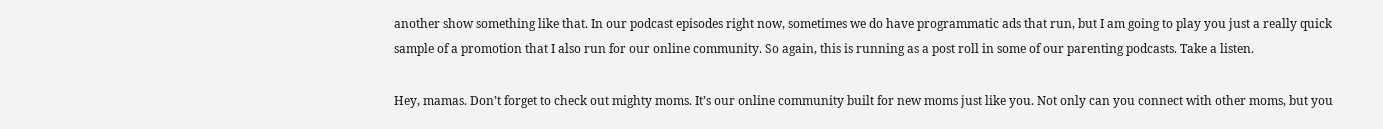another show something like that. In our podcast episodes right now, sometimes we do have programmatic ads that run, but I am going to play you just a really quick sample of a promotion that I also run for our online community. So again, this is running as a post roll in some of our parenting podcasts. Take a listen.

Hey, mamas. Don’t forget to check out mighty moms. It’s our online community built for new moms just like you. Not only can you connect with other moms, but you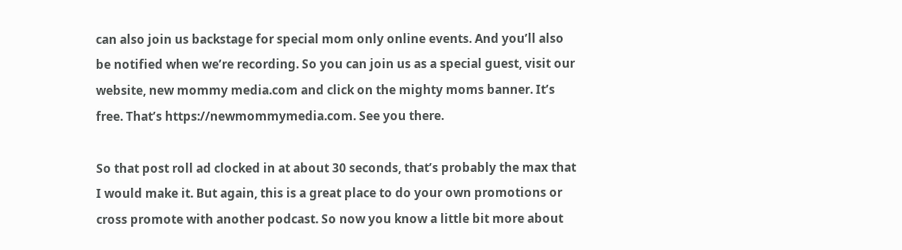can also join us backstage for special mom only online events. And you’ll also be notified when we’re recording. So you can join us as a special guest, visit our website, new mommy media.com and click on the mighty moms banner. It’s free. That’s https://newmommymedia.com. See you there.

So that post roll ad clocked in at about 30 seconds, that’s probably the max that I would make it. But again, this is a great place to do your own promotions or cross promote with another podcast. So now you know a little bit more about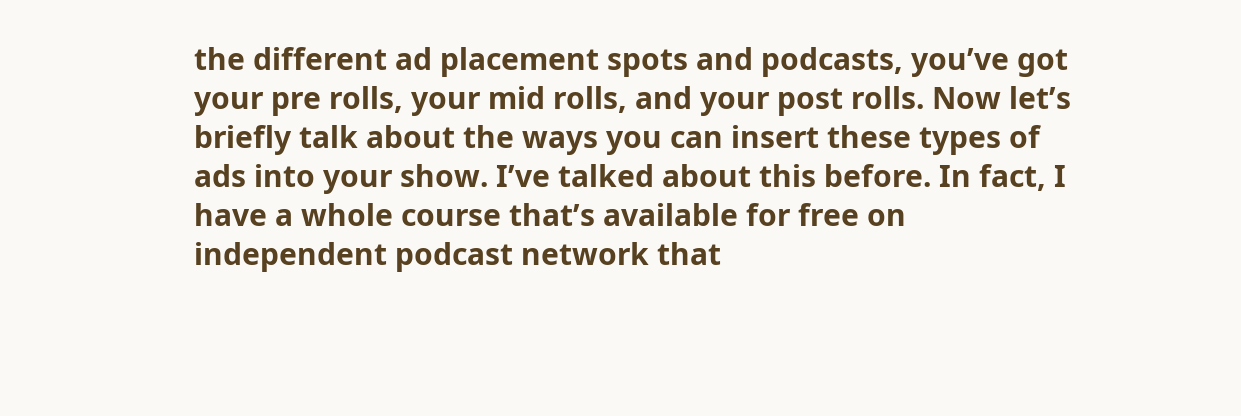the different ad placement spots and podcasts, you’ve got your pre rolls, your mid rolls, and your post rolls. Now let’s briefly talk about the ways you can insert these types of ads into your show. I’ve talked about this before. In fact, I have a whole course that’s available for free on independent podcast network that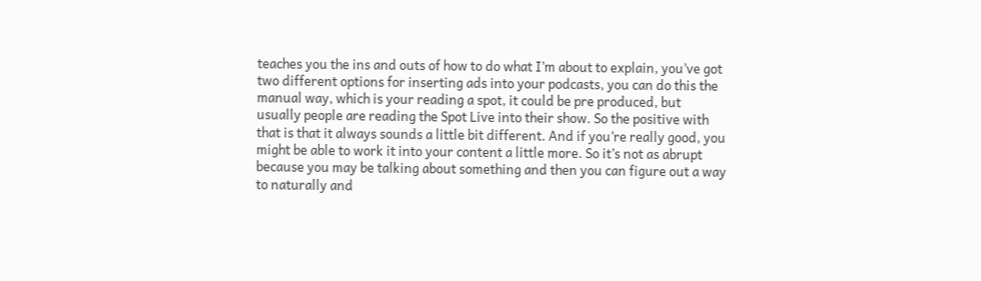teaches you the ins and outs of how to do what I’m about to explain, you’ve got two different options for inserting ads into your podcasts, you can do this the manual way, which is your reading a spot, it could be pre produced, but usually people are reading the Spot Live into their show. So the positive with that is that it always sounds a little bit different. And if you’re really good, you might be able to work it into your content a little more. So it’s not as abrupt because you may be talking about something and then you can figure out a way to naturally and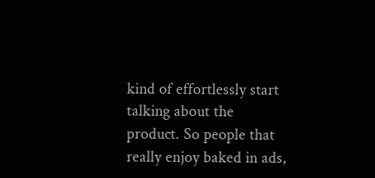kind of effortlessly start talking about the product. So people that really enjoy baked in ads,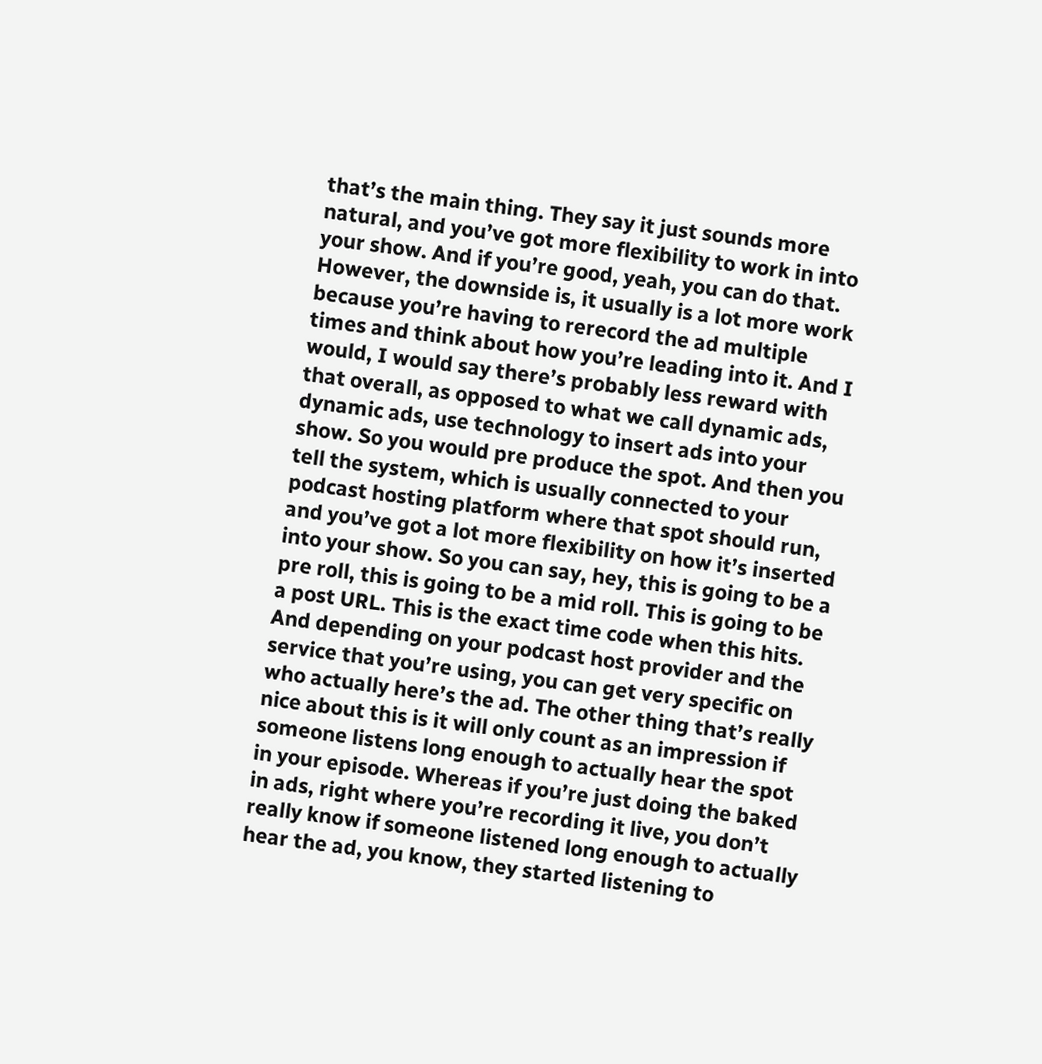that’s the main thing. They say it just sounds more natural, and you’ve got more flexibility to work in into your show. And if you’re good, yeah, you can do that. However, the downside is, it usually is a lot more work because you’re having to rerecord the ad multiple times and think about how you’re leading into it. And I would, I would say there’s probably less reward with that overall, as opposed to what we call dynamic ads, dynamic ads, use technology to insert ads into your show. So you would pre produce the spot. And then you tell the system, which is usually connected to your podcast hosting platform where that spot should run, and you’ve got a lot more flexibility on how it’s inserted into your show. So you can say, hey, this is going to be a pre roll, this is going to be a mid roll. This is going to be a post URL. This is the exact time code when this hits. And depending on your podcast host provider and the service that you’re using, you can get very specific on who actually here’s the ad. The other thing that’s really nice about this is it will only count as an impression if someone listens long enough to actually hear the spot in your episode. Whereas if you’re just doing the baked in ads, right where you’re recording it live, you don’t really know if someone listened long enough to actually hear the ad, you know, they started listening to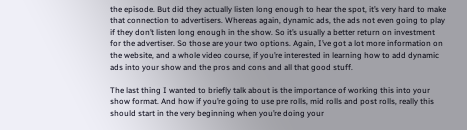the episode. But did they actually listen long enough to hear the spot, it’s very hard to make that connection to advertisers. Whereas again, dynamic ads, the ads not even going to play if they don’t listen long enough in the show. So it’s usually a better return on investment for the advertiser. So those are your two options. Again, I’ve got a lot more information on the website, and a whole video course, if you’re interested in learning how to add dynamic ads into your show and the pros and cons and all that good stuff.

The last thing I wanted to briefly talk about is the importance of working this into your show format. And how if you’re going to use pre rolls, mid rolls and post rolls, really this should start in the very beginning when you’re doing your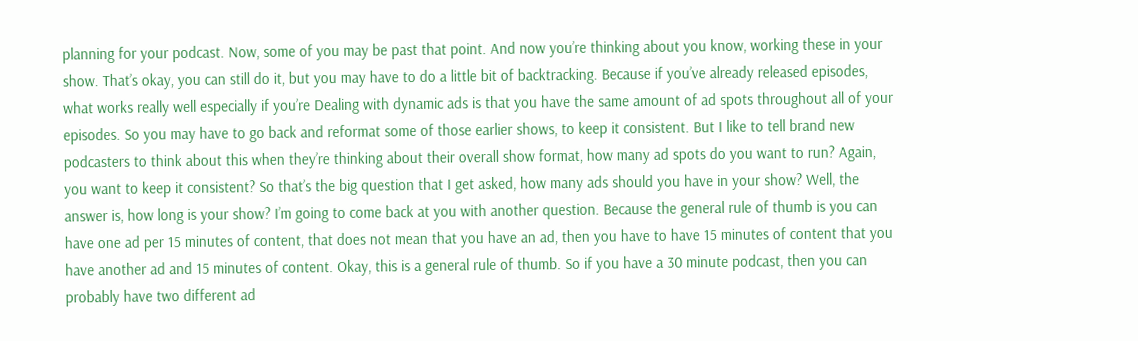planning for your podcast. Now, some of you may be past that point. And now you’re thinking about you know, working these in your show. That’s okay, you can still do it, but you may have to do a little bit of backtracking. Because if you’ve already released episodes, what works really well especially if you’re Dealing with dynamic ads is that you have the same amount of ad spots throughout all of your episodes. So you may have to go back and reformat some of those earlier shows, to keep it consistent. But I like to tell brand new podcasters to think about this when they’re thinking about their overall show format, how many ad spots do you want to run? Again, you want to keep it consistent? So that’s the big question that I get asked, how many ads should you have in your show? Well, the answer is, how long is your show? I’m going to come back at you with another question. Because the general rule of thumb is you can have one ad per 15 minutes of content, that does not mean that you have an ad, then you have to have 15 minutes of content that you have another ad and 15 minutes of content. Okay, this is a general rule of thumb. So if you have a 30 minute podcast, then you can probably have two different ad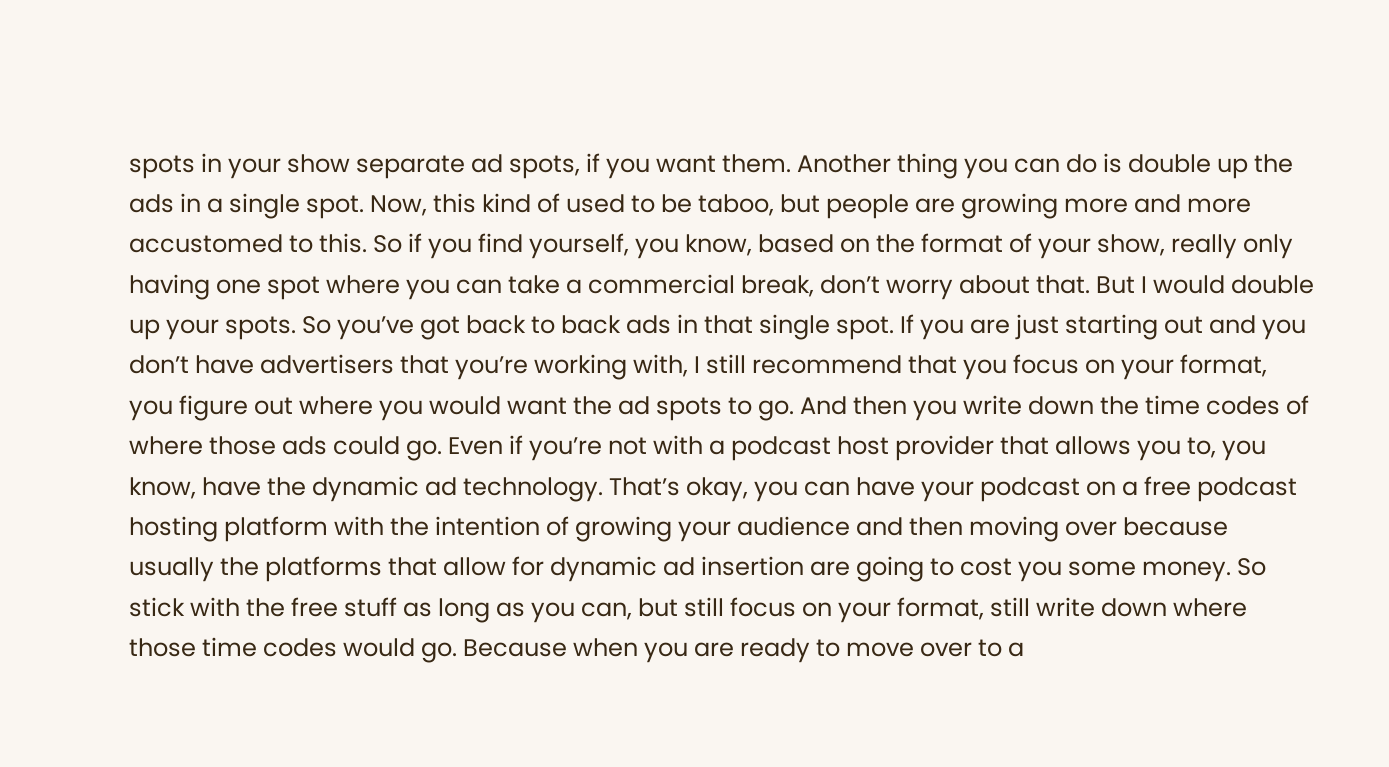spots in your show separate ad spots, if you want them. Another thing you can do is double up the ads in a single spot. Now, this kind of used to be taboo, but people are growing more and more accustomed to this. So if you find yourself, you know, based on the format of your show, really only having one spot where you can take a commercial break, don’t worry about that. But I would double up your spots. So you’ve got back to back ads in that single spot. If you are just starting out and you don’t have advertisers that you’re working with, I still recommend that you focus on your format, you figure out where you would want the ad spots to go. And then you write down the time codes of where those ads could go. Even if you’re not with a podcast host provider that allows you to, you know, have the dynamic ad technology. That’s okay, you can have your podcast on a free podcast hosting platform with the intention of growing your audience and then moving over because usually the platforms that allow for dynamic ad insertion are going to cost you some money. So stick with the free stuff as long as you can, but still focus on your format, still write down where those time codes would go. Because when you are ready to move over to a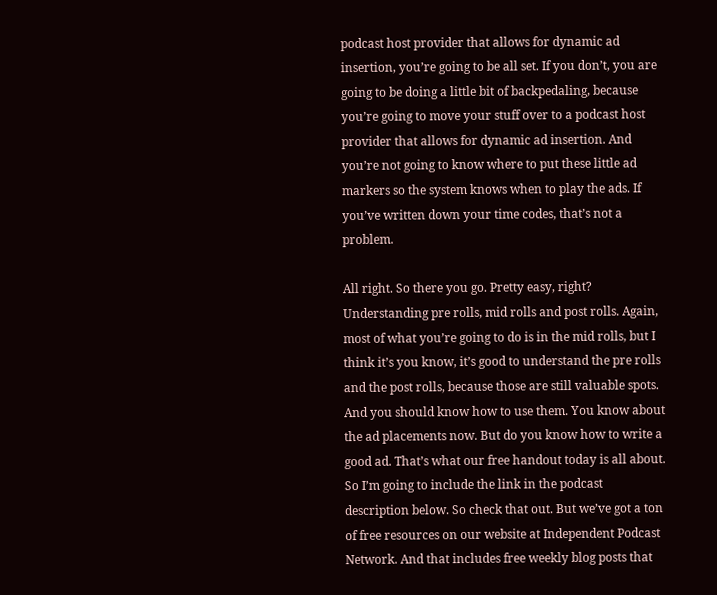podcast host provider that allows for dynamic ad insertion, you’re going to be all set. If you don’t, you are going to be doing a little bit of backpedaling, because you’re going to move your stuff over to a podcast host provider that allows for dynamic ad insertion. And you’re not going to know where to put these little ad markers so the system knows when to play the ads. If you’ve written down your time codes, that’s not a problem.

All right. So there you go. Pretty easy, right? Understanding pre rolls, mid rolls and post rolls. Again, most of what you’re going to do is in the mid rolls, but I think it’s you know, it’s good to understand the pre rolls and the post rolls, because those are still valuable spots. And you should know how to use them. You know about the ad placements now. But do you know how to write a good ad. That’s what our free handout today is all about. So I’m going to include the link in the podcast description below. So check that out. But we’ve got a ton of free resources on our website at Independent Podcast Network. And that includes free weekly blog posts that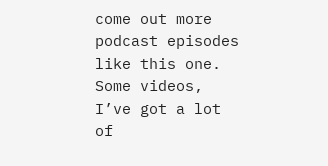come out more podcast episodes like this one. Some videos, I’ve got a lot of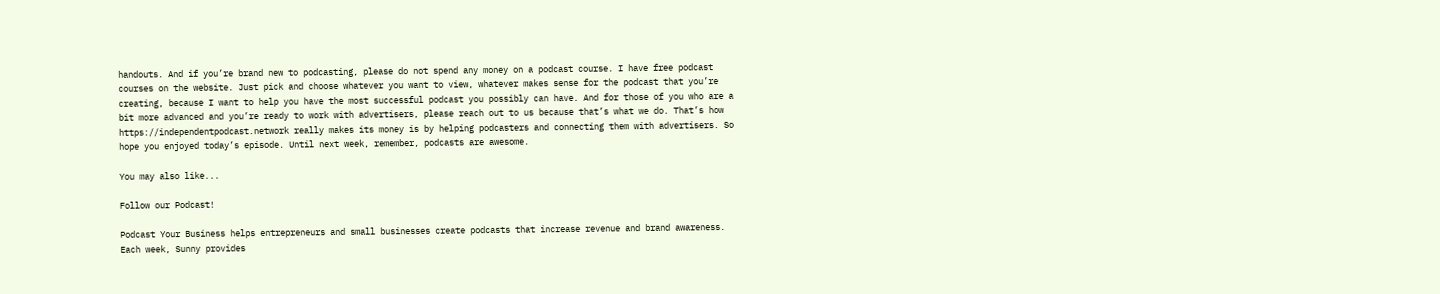handouts. And if you’re brand new to podcasting, please do not spend any money on a podcast course. I have free podcast courses on the website. Just pick and choose whatever you want to view, whatever makes sense for the podcast that you’re creating, because I want to help you have the most successful podcast you possibly can have. And for those of you who are a bit more advanced and you’re ready to work with advertisers, please reach out to us because that’s what we do. That’s how https://independentpodcast.network really makes its money is by helping podcasters and connecting them with advertisers. So hope you enjoyed today’s episode. Until next week, remember, podcasts are awesome.

You may also like...

Follow our Podcast!

Podcast Your Business helps entrepreneurs and small businesses create podcasts that increase revenue and brand awareness. Each week, Sunny provides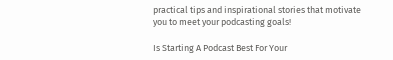practical tips and inspirational stories that motivate you to meet your podcasting goals!

Is Starting A Podcast Best For Your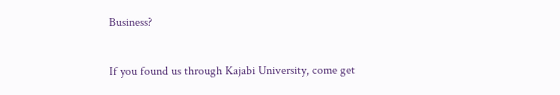Business?

If you found us through Kajabi University, come get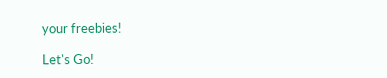your freebies!

Let's Go!